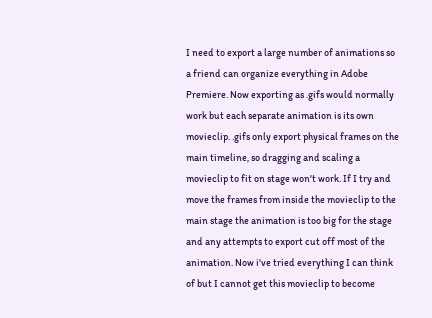I need to export a large number of animations so a friend can organize everything in Adobe Premiere. Now exporting as .gifs would normally work but each separate animation is its own movieclip. .gifs only export physical frames on the main timeline, so dragging and scaling a movieclip to fit on stage won't work. If I try and move the frames from inside the movieclip to the main stage the animation is too big for the stage and any attempts to export cut off most of the animation. Now i've tried everything I can think of but I cannot get this movieclip to become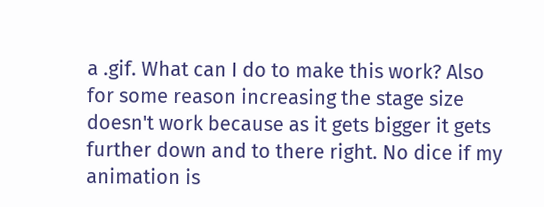a .gif. What can I do to make this work? Also for some reason increasing the stage size doesn't work because as it gets bigger it gets further down and to there right. No dice if my animation is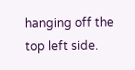hanging off the top left side.